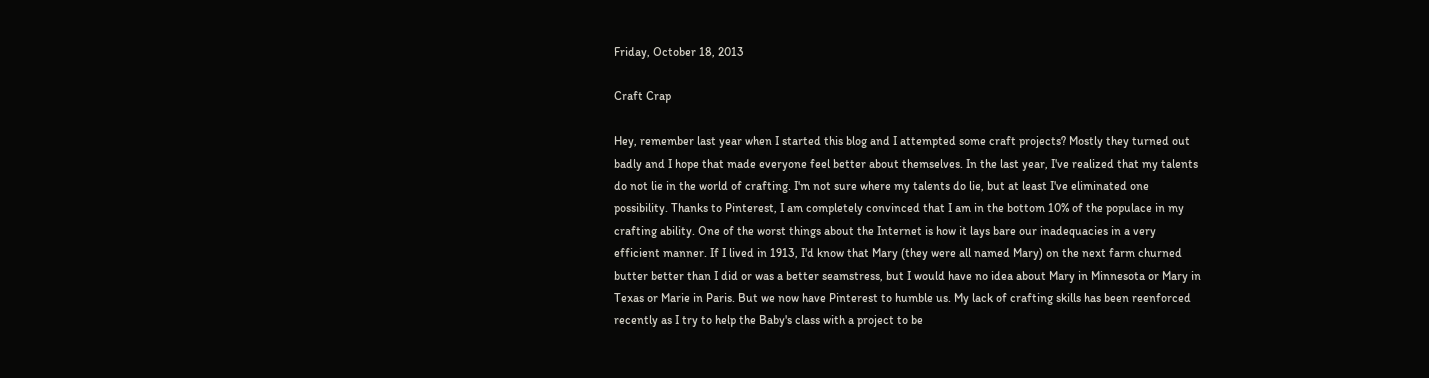Friday, October 18, 2013

Craft Crap

Hey, remember last year when I started this blog and I attempted some craft projects? Mostly they turned out badly and I hope that made everyone feel better about themselves. In the last year, I've realized that my talents do not lie in the world of crafting. I'm not sure where my talents do lie, but at least I've eliminated one possibility. Thanks to Pinterest, I am completely convinced that I am in the bottom 10% of the populace in my crafting ability. One of the worst things about the Internet is how it lays bare our inadequacies in a very efficient manner. If I lived in 1913, I'd know that Mary (they were all named Mary) on the next farm churned butter better than I did or was a better seamstress, but I would have no idea about Mary in Minnesota or Mary in Texas or Marie in Paris. But we now have Pinterest to humble us. My lack of crafting skills has been reenforced recently as I try to help the Baby's class with a project to be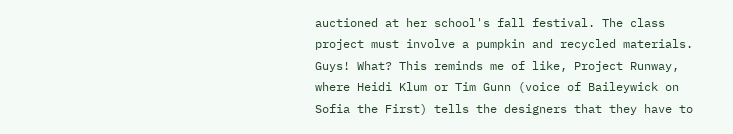auctioned at her school's fall festival. The class project must involve a pumpkin and recycled materials. Guys! What? This reminds me of like, Project Runway, where Heidi Klum or Tim Gunn (voice of Baileywick on Sofia the First) tells the designers that they have to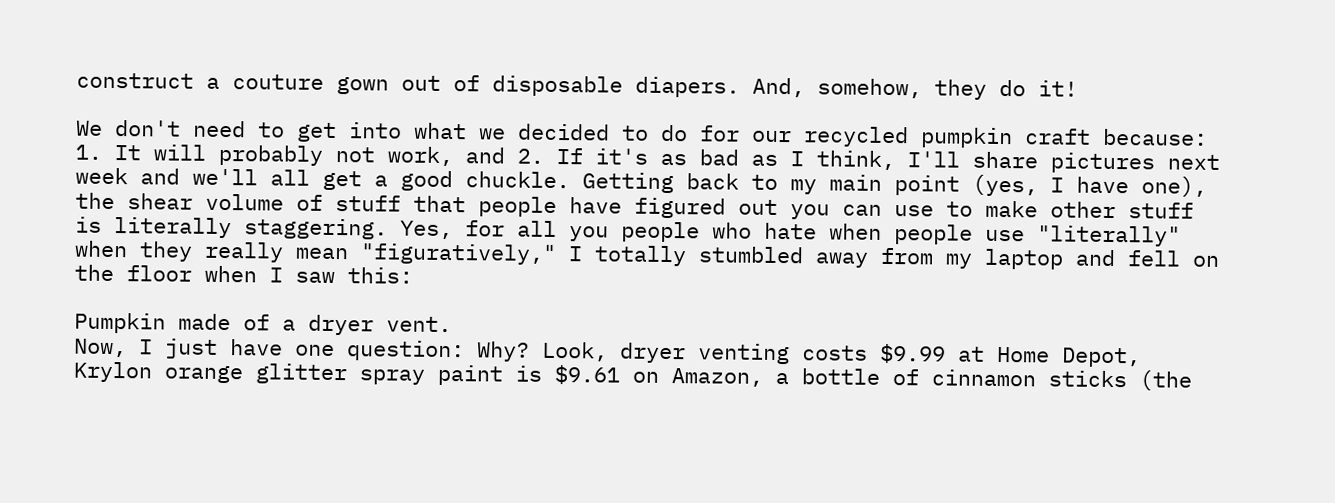construct a couture gown out of disposable diapers. And, somehow, they do it!

We don't need to get into what we decided to do for our recycled pumpkin craft because: 1. It will probably not work, and 2. If it's as bad as I think, I'll share pictures next week and we'll all get a good chuckle. Getting back to my main point (yes, I have one), the shear volume of stuff that people have figured out you can use to make other stuff is literally staggering. Yes, for all you people who hate when people use "literally" when they really mean "figuratively," I totally stumbled away from my laptop and fell on the floor when I saw this:

Pumpkin made of a dryer vent.
Now, I just have one question: Why? Look, dryer venting costs $9.99 at Home Depot, Krylon orange glitter spray paint is $9.61 on Amazon, a bottle of cinnamon sticks (the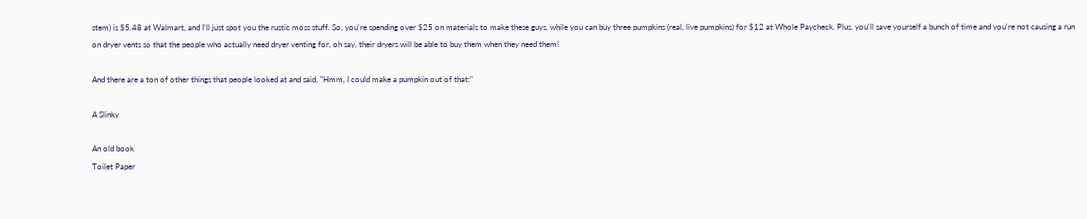stem) is $5.48 at Walmart, and I'll just spot you the rustic moss stuff. So, you're spending over $25 on materials to make these guys, while you can buy three pumpkins (real, live pumpkins) for $12 at Whole Paycheck. Plus, you'll save yourself a bunch of time and you're not causing a run on dryer vents so that the people who actually need dryer venting for, oh say, their dryers will be able to buy them when they need them!

And there are a ton of other things that people looked at and said, "Hmm, I could make a pumpkin out of that:"

A Slinky

An old book
Toilet Paper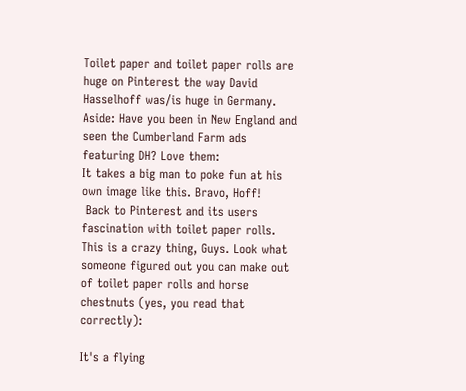Toilet paper and toilet paper rolls are huge on Pinterest the way David Hasselhoff was/is huge in Germany. Aside: Have you been in New England and seen the Cumberland Farm ads featuring DH? Love them:
It takes a big man to poke fun at his own image like this. Bravo, Hoff!
 Back to Pinterest and its users fascination with toilet paper rolls. This is a crazy thing, Guys. Look what someone figured out you can make out of toilet paper rolls and horse chestnuts (yes, you read that correctly):

It's a flying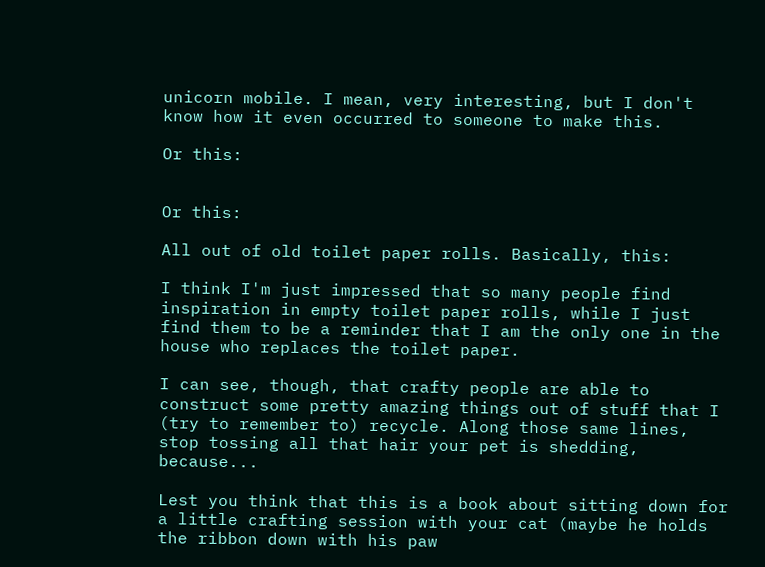unicorn mobile. I mean, very interesting, but I don't know how it even occurred to someone to make this.

Or this:


Or this:

All out of old toilet paper rolls. Basically, this:

I think I'm just impressed that so many people find inspiration in empty toilet paper rolls, while I just find them to be a reminder that I am the only one in the house who replaces the toilet paper.

I can see, though, that crafty people are able to construct some pretty amazing things out of stuff that I (try to remember to) recycle. Along those same lines, stop tossing all that hair your pet is shedding, because...

Lest you think that this is a book about sitting down for a little crafting session with your cat (maybe he holds the ribbon down with his paw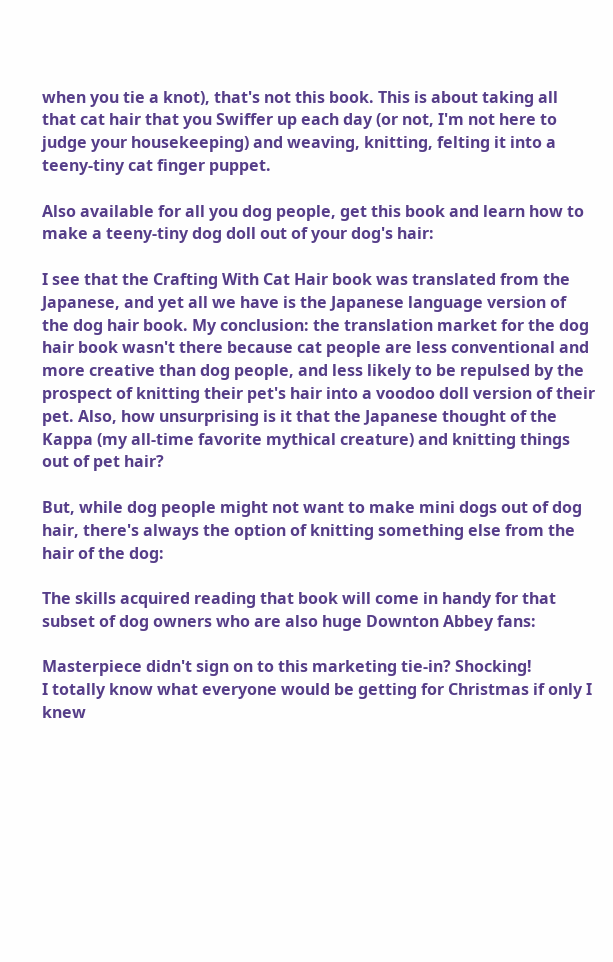when you tie a knot), that's not this book. This is about taking all that cat hair that you Swiffer up each day (or not, I'm not here to judge your housekeeping) and weaving, knitting, felting it into a teeny-tiny cat finger puppet.

Also available for all you dog people, get this book and learn how to make a teeny-tiny dog doll out of your dog's hair:

I see that the Crafting With Cat Hair book was translated from the Japanese, and yet all we have is the Japanese language version of the dog hair book. My conclusion: the translation market for the dog hair book wasn't there because cat people are less conventional and more creative than dog people, and less likely to be repulsed by the prospect of knitting their pet's hair into a voodoo doll version of their pet. Also, how unsurprising is it that the Japanese thought of the Kappa (my all-time favorite mythical creature) and knitting things out of pet hair?

But, while dog people might not want to make mini dogs out of dog hair, there's always the option of knitting something else from the hair of the dog:

The skills acquired reading that book will come in handy for that subset of dog owners who are also huge Downton Abbey fans:

Masterpiece didn't sign on to this marketing tie-in? Shocking!
I totally know what everyone would be getting for Christmas if only I knew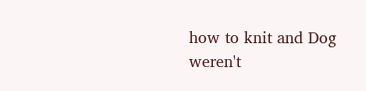how to knit and Dog weren't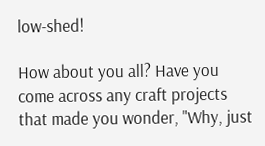low-shed!

How about you all? Have you come across any craft projects that made you wonder, "Why, just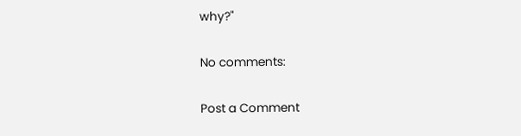why?"

No comments:

Post a Comment